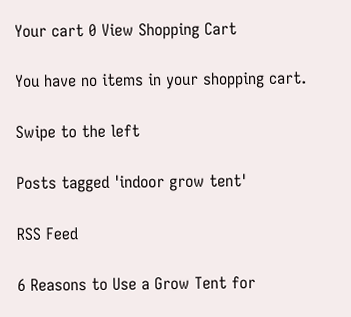Your cart 0 View Shopping Cart

You have no items in your shopping cart.

Swipe to the left

Posts tagged 'indoor grow tent'

RSS Feed

6 Reasons to Use a Grow Tent for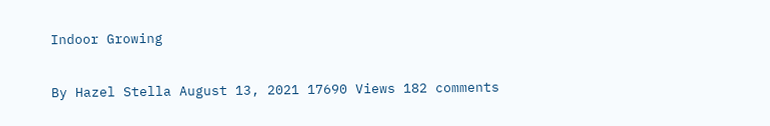Indoor Growing

By Hazel Stella August 13, 2021 17690 Views 182 comments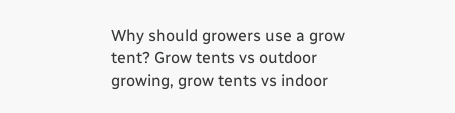Why should growers use a grow tent? Grow tents vs outdoor growing, grow tents vs indoor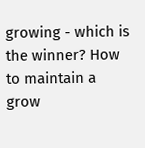growing - which is the winner? How to maintain a grow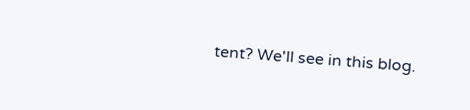tent? We'll see in this blog.